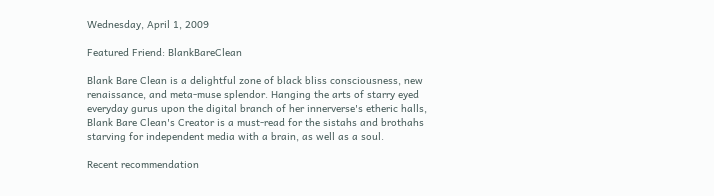Wednesday, April 1, 2009

Featured Friend: BlankBareClean

Blank Bare Clean is a delightful zone of black bliss consciousness, new renaissance, and meta-muse splendor. Hanging the arts of starry eyed everyday gurus upon the digital branch of her innerverse's etheric halls, Blank Bare Clean's Creator is a must-read for the sistahs and brothahs starving for independent media with a brain, as well as a soul.

Recent recommendation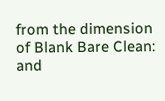from the dimension of Blank Bare Clean: and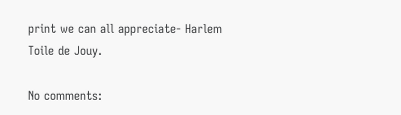print we can all appreciate- Harlem Toile de Jouy.

No comments: